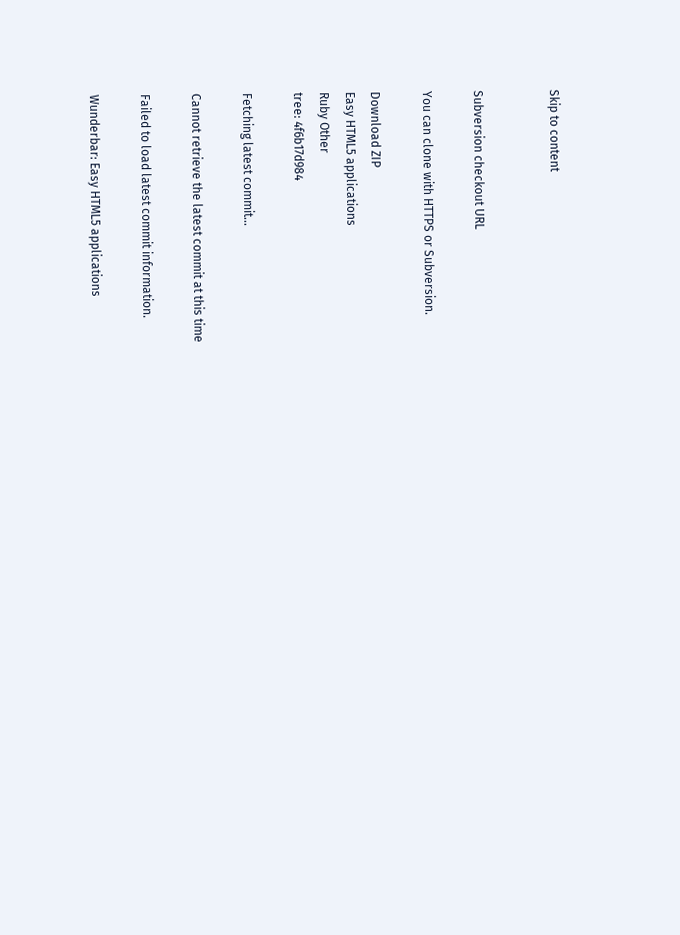Skip to content


Subversion checkout URL

You can clone with HTTPS or Subversion.

Download ZIP
Easy HTML5 applications
Ruby Other
tree: 4f6b17d984

Fetching latest commit…

Cannot retrieve the latest commit at this time

Failed to load latest commit information.

Wunderbar: Easy HTML5 applications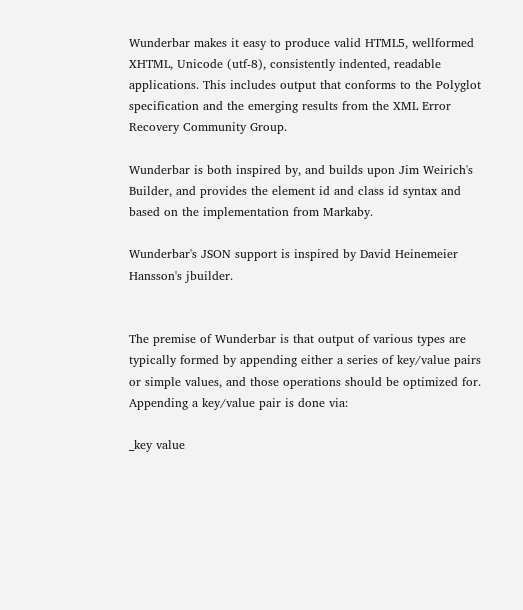Wunderbar makes it easy to produce valid HTML5, wellformed XHTML, Unicode (utf-8), consistently indented, readable applications. This includes output that conforms to the Polyglot specification and the emerging results from the XML Error Recovery Community Group.

Wunderbar is both inspired by, and builds upon Jim Weirich's Builder, and provides the element id and class id syntax and based on the implementation from Markaby.

Wunderbar's JSON support is inspired by David Heinemeier Hansson's jbuilder.


The premise of Wunderbar is that output of various types are typically formed by appending either a series of key/value pairs or simple values, and those operations should be optimized for. Appending a key/value pair is done via:

_key value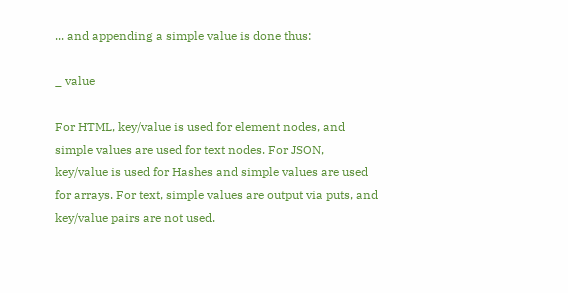... and appending a simple value is done thus:

_ value

For HTML, key/value is used for element nodes, and simple values are used for text nodes. For JSON, key/value is used for Hashes and simple values are used for arrays. For text, simple values are output via puts, and key/value pairs are not used.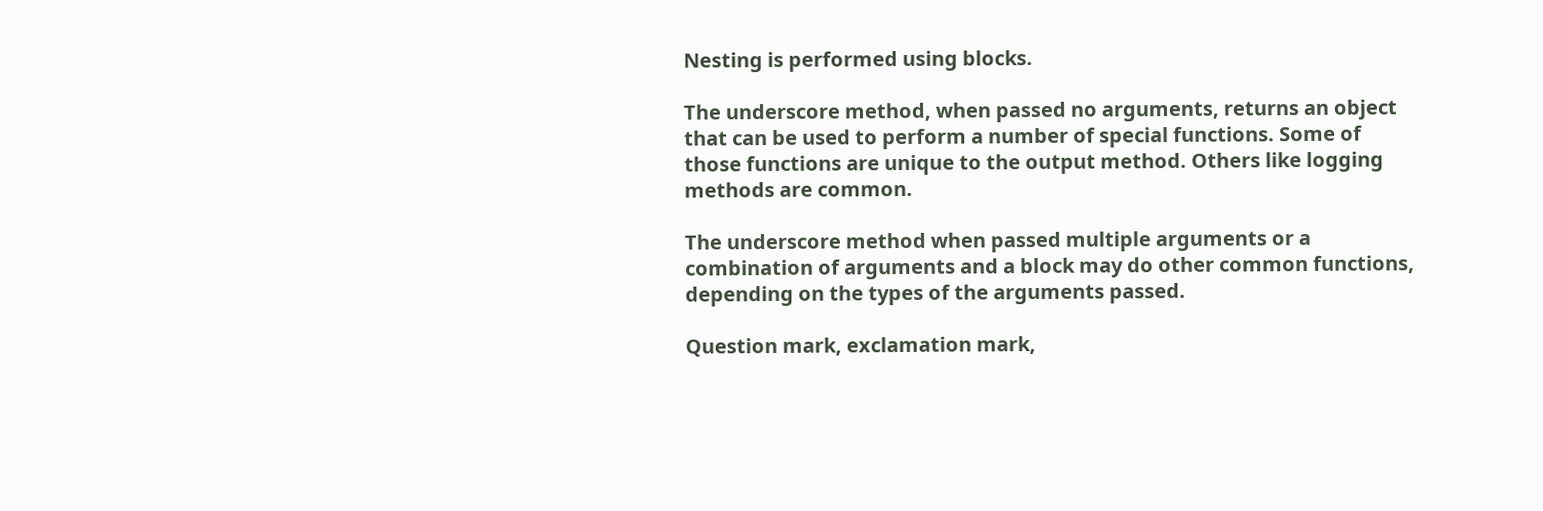Nesting is performed using blocks.

The underscore method, when passed no arguments, returns an object that can be used to perform a number of special functions. Some of those functions are unique to the output method. Others like logging methods are common.

The underscore method when passed multiple arguments or a combination of arguments and a block may do other common functions, depending on the types of the arguments passed.

Question mark, exclamation mark,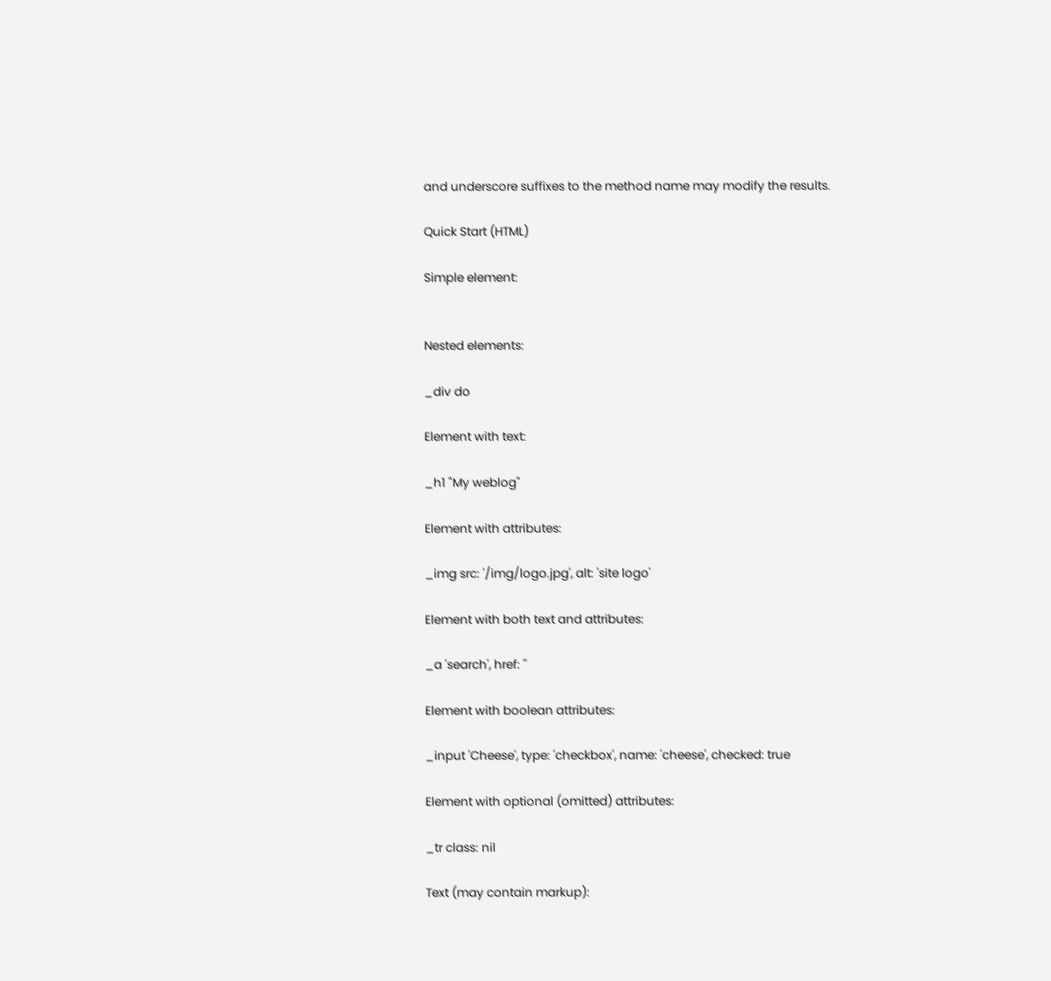and underscore suffixes to the method name may modify the results.

Quick Start (HTML)

Simple element:


Nested elements:

_div do

Element with text:

_h1 "My weblog"

Element with attributes:

_img src: '/img/logo.jpg', alt: 'site logo'

Element with both text and attributes:

_a 'search', href: ''

Element with boolean attributes:

_input 'Cheese', type: 'checkbox', name: 'cheese', checked: true

Element with optional (omitted) attributes:

_tr class: nil

Text (may contain markup):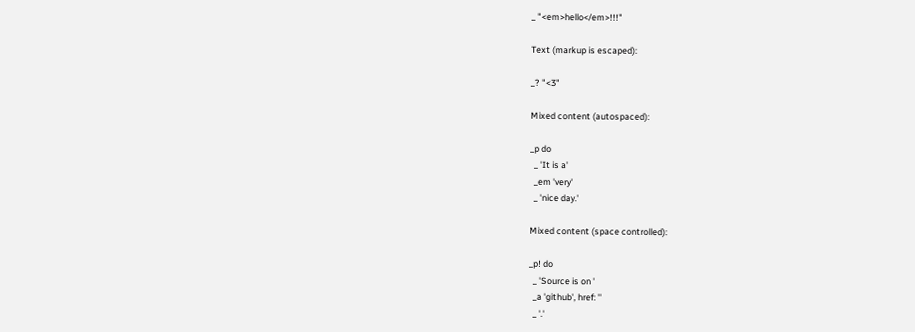_ "<em>hello</em>!!!"

Text (markup is escaped):

_? "<3"

Mixed content (autospaced):

_p do
  _ 'It is a'
  _em 'very'
  _ 'nice day.'

Mixed content (space controlled):

_p! do
  _ 'Source is on '
  _a 'github', href: ''
  _ '.'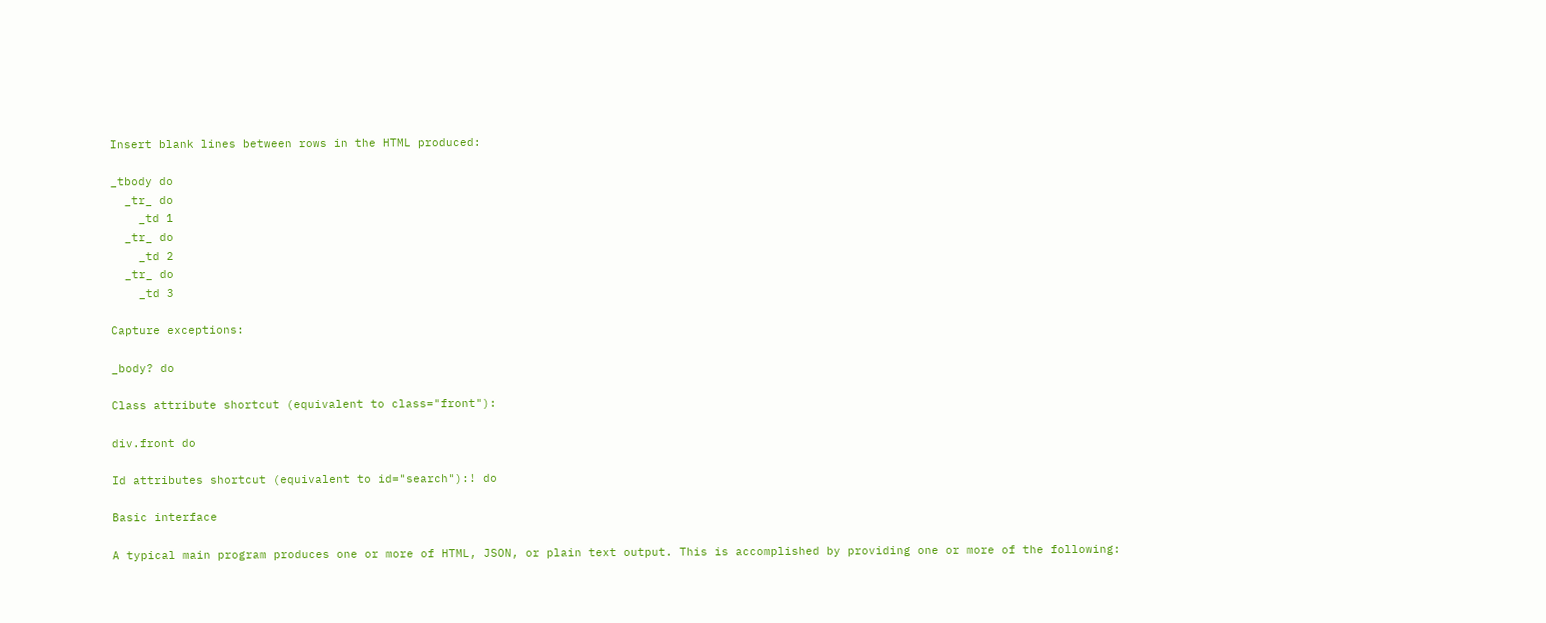Insert blank lines between rows in the HTML produced:

_tbody do
  _tr_ do
    _td 1
  _tr_ do
    _td 2
  _tr_ do
    _td 3

Capture exceptions:

_body? do

Class attribute shortcut (equivalent to class="front"):

div.front do

Id attributes shortcut (equivalent to id="search"):! do

Basic interface

A typical main program produces one or more of HTML, JSON, or plain text output. This is accomplished by providing one or more of the following: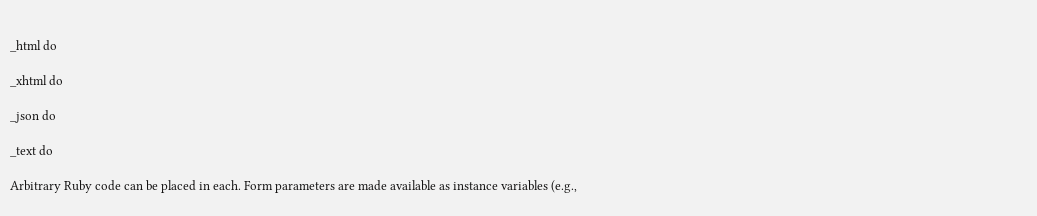_html do

_xhtml do

_json do

_text do

Arbitrary Ruby code can be placed in each. Form parameters are made available as instance variables (e.g.,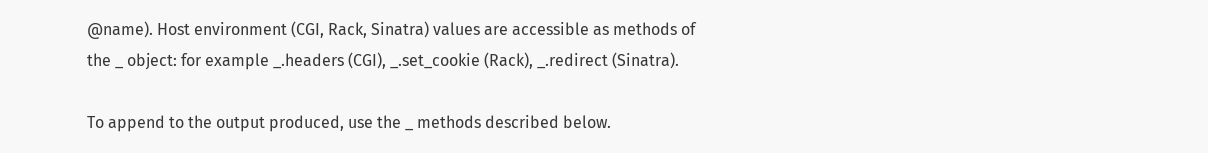@name). Host environment (CGI, Rack, Sinatra) values are accessible as methods of the _ object: for example _.headers (CGI), _.set_cookie (Rack), _.redirect (Sinatra).

To append to the output produced, use the _ methods described below.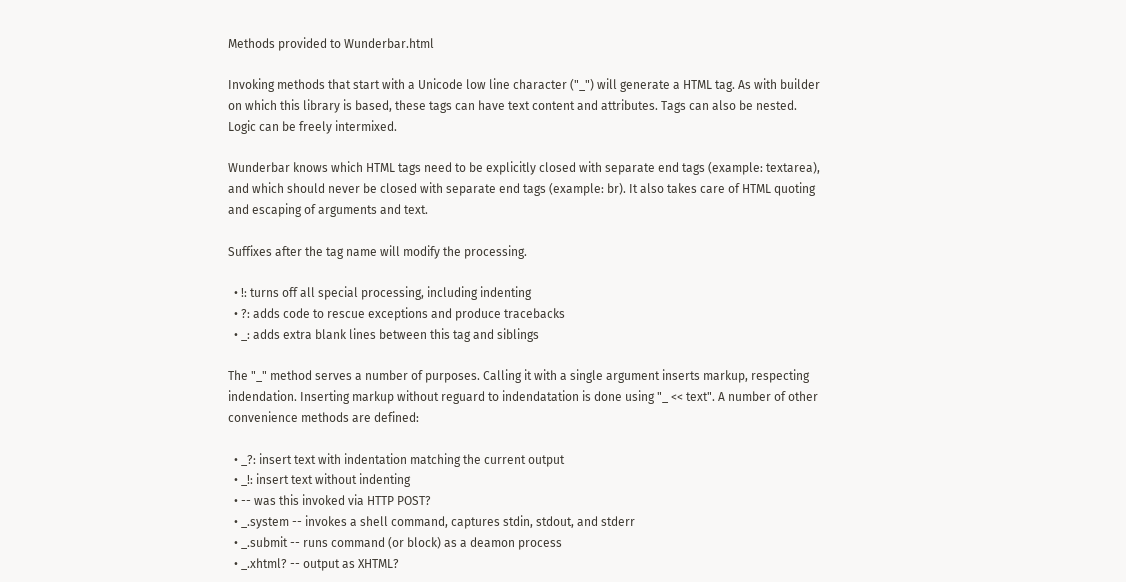Methods provided to Wunderbar.html

Invoking methods that start with a Unicode low line character ("_") will generate a HTML tag. As with builder on which this library is based, these tags can have text content and attributes. Tags can also be nested. Logic can be freely intermixed.

Wunderbar knows which HTML tags need to be explicitly closed with separate end tags (example: textarea), and which should never be closed with separate end tags (example: br). It also takes care of HTML quoting and escaping of arguments and text.

Suffixes after the tag name will modify the processing.

  • !: turns off all special processing, including indenting
  • ?: adds code to rescue exceptions and produce tracebacks
  • _: adds extra blank lines between this tag and siblings

The "_" method serves a number of purposes. Calling it with a single argument inserts markup, respecting indendation. Inserting markup without reguard to indendatation is done using "_ << text". A number of other convenience methods are defined:

  • _?: insert text with indentation matching the current output
  • _!: insert text without indenting
  • -- was this invoked via HTTP POST?
  • _.system -- invokes a shell command, captures stdin, stdout, and stderr
  • _.submit -- runs command (or block) as a deamon process
  • _.xhtml? -- output as XHTML?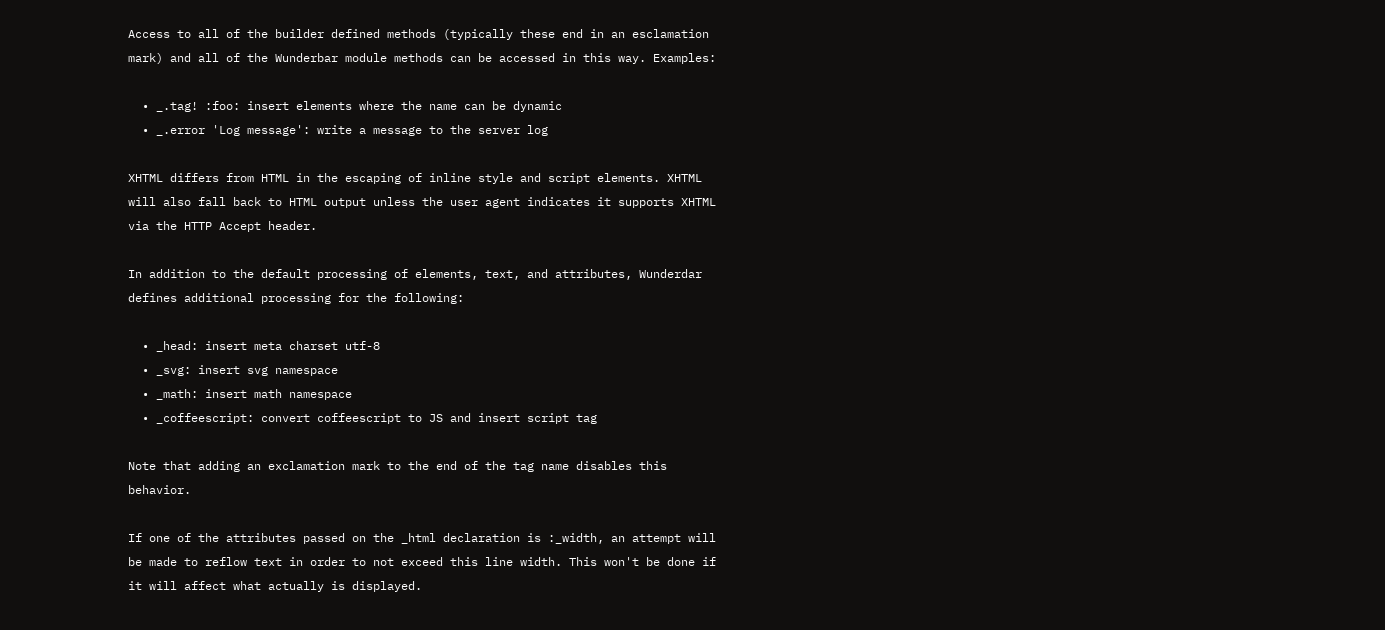Access to all of the builder defined methods (typically these end in an esclamation mark) and all of the Wunderbar module methods can be accessed in this way. Examples:

  • _.tag! :foo: insert elements where the name can be dynamic
  • _.error 'Log message': write a message to the server log

XHTML differs from HTML in the escaping of inline style and script elements. XHTML will also fall back to HTML output unless the user agent indicates it supports XHTML via the HTTP Accept header.

In addition to the default processing of elements, text, and attributes, Wunderdar defines additional processing for the following:

  • _head: insert meta charset utf-8
  • _svg: insert svg namespace
  • _math: insert math namespace
  • _coffeescript: convert coffeescript to JS and insert script tag

Note that adding an exclamation mark to the end of the tag name disables this behavior.

If one of the attributes passed on the _html declaration is :_width, an attempt will be made to reflow text in order to not exceed this line width. This won't be done if it will affect what actually is displayed.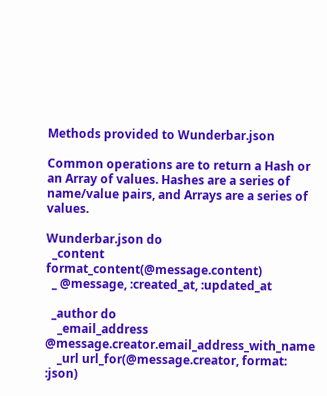Methods provided to Wunderbar.json

Common operations are to return a Hash or an Array of values. Hashes are a series of name/value pairs, and Arrays are a series of values.

Wunderbar.json do
  _content format_content(@message.content)
  _ @message, :created_at, :updated_at

  _author do
    _email_address @message.creator.email_address_with_name
    _url url_for(@message.creator, format: :json)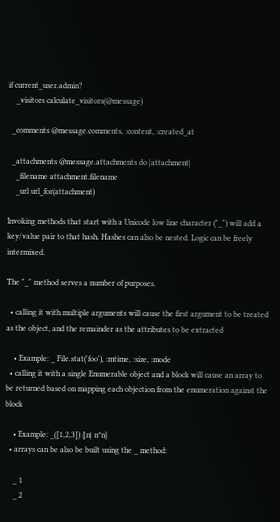if current_user.admin?
    _visitors calculate_visitors(@message)

  _comments @message.comments, :content, :created_at

  _attachments @message.attachments do |attachment|
    _filename attachment.filename
    _url url_for(attachment)

Invoking methods that start with a Unicode low line character ("_") will add a key/value pair to that hash. Hashes can also be nested. Logic can be freely intermixed.

The "_" method serves a number of purposes.

  • calling it with multiple arguments will cause the first argument to be treated as the object, and the remainder as the attributes to be extracted

    • Example: _ File.stat('foo'), :mtime, :size, :mode
  • calling it with a single Enumerable object and a block will cause an array to be returned based on mapping each objection from the enumeration against the block

    • Example: _([1,2,3]) {|n| n*n}
  • arrays can be also be built using the _ method:

    _ 1
    _ 2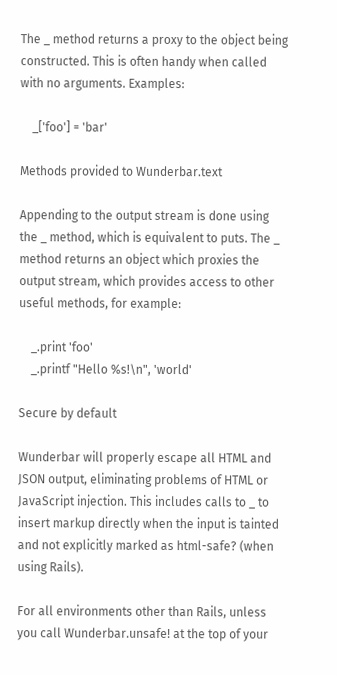The _ method returns a proxy to the object being constructed. This is often handy when called with no arguments. Examples:

    _['foo'] = 'bar'

Methods provided to Wunderbar.text

Appending to the output stream is done using the _ method, which is equivalent to puts. The _ method returns an object which proxies the output stream, which provides access to other useful methods, for example:

    _.print 'foo'
    _.printf "Hello %s!\n", 'world'

Secure by default

Wunderbar will properly escape all HTML and JSON output, eliminating problems of HTML or JavaScript injection. This includes calls to _ to insert markup directly when the input is tainted and not explicitly marked as html-safe? (when using Rails).

For all environments other than Rails, unless you call Wunderbar.unsafe! at the top of your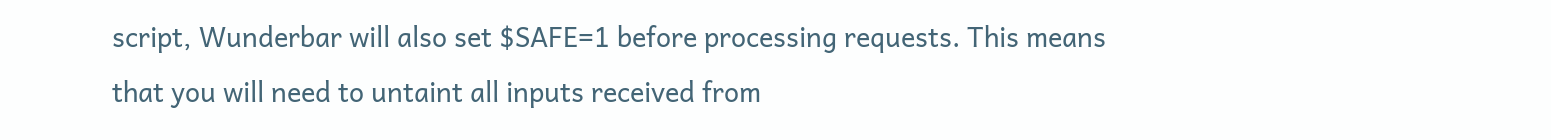script, Wunderbar will also set $SAFE=1 before processing requests. This means that you will need to untaint all inputs received from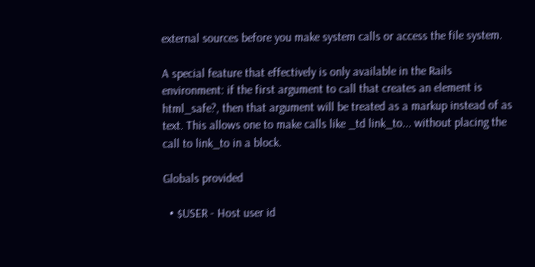external sources before you make system calls or access the file system.

A special feature that effectively is only available in the Rails environment: if the first argument to call that creates an element is html_safe?, then that argument will be treated as a markup instead of as text. This allows one to make calls like _td link_to... without placing the call to link_to in a block.

Globals provided

  • $USER - Host user id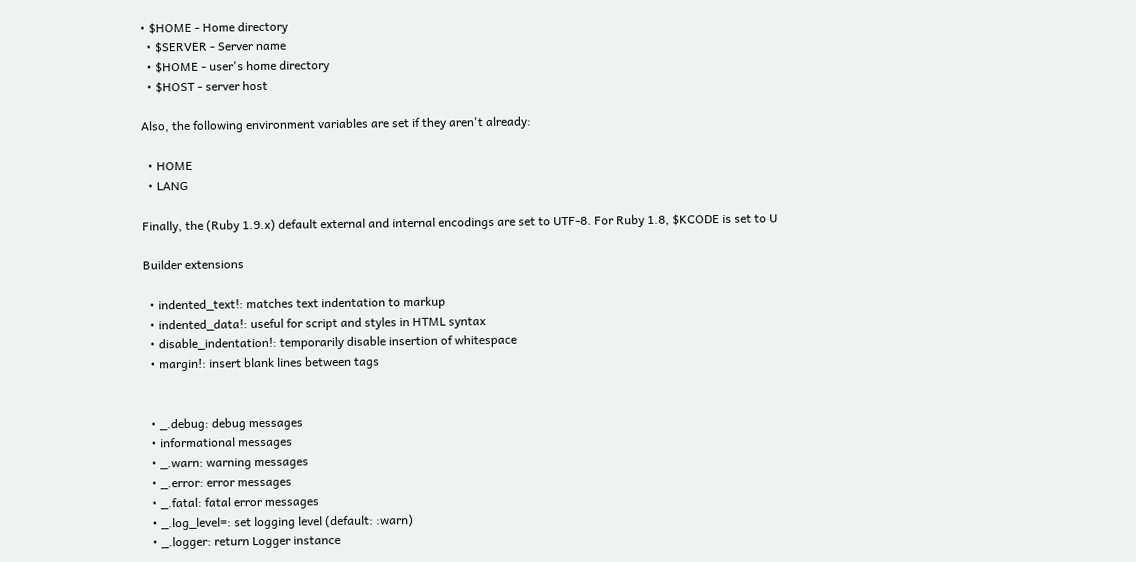• $HOME - Home directory
  • $SERVER - Server name
  • $HOME - user's home directory
  • $HOST - server host

Also, the following environment variables are set if they aren't already:

  • HOME
  • LANG

Finally, the (Ruby 1.9.x) default external and internal encodings are set to UTF-8. For Ruby 1.8, $KCODE is set to U

Builder extensions

  • indented_text!: matches text indentation to markup
  • indented_data!: useful for script and styles in HTML syntax
  • disable_indentation!: temporarily disable insertion of whitespace
  • margin!: insert blank lines between tags


  • _.debug: debug messages
  • informational messages
  • _.warn: warning messages
  • _.error: error messages
  • _.fatal: fatal error messages
  • _.log_level=: set logging level (default: :warn)
  • _.logger: return Logger instance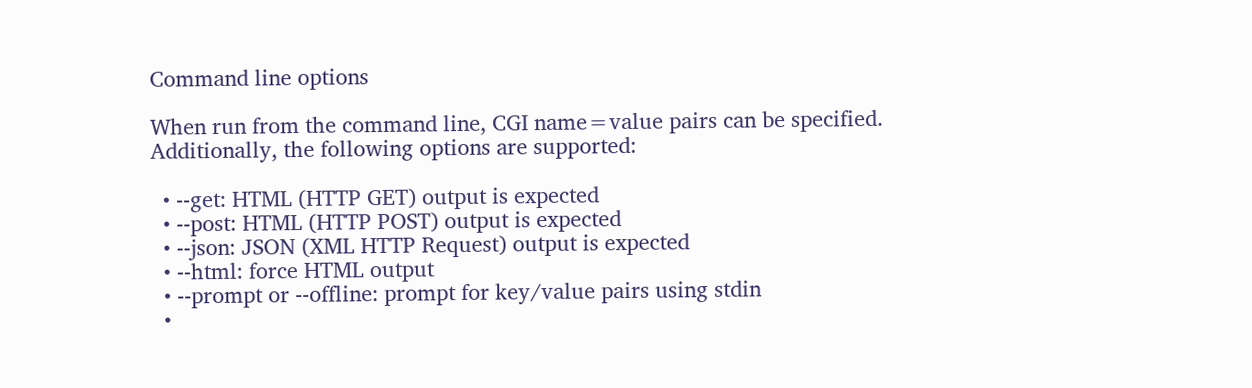Command line options

When run from the command line, CGI name=value pairs can be specified. Additionally, the following options are supported:

  • --get: HTML (HTTP GET) output is expected
  • --post: HTML (HTTP POST) output is expected
  • --json: JSON (XML HTTP Request) output is expected
  • --html: force HTML output
  • --prompt or --offline: prompt for key/value pairs using stdin
  •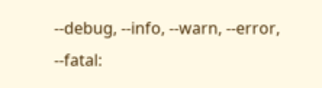--debug, --info, --warn, --error, --fatal: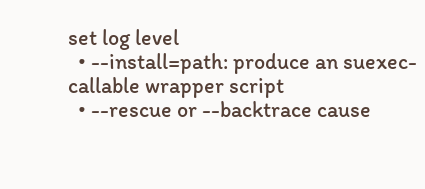set log level
  • --install=path: produce an suexec-callable wrapper script
  • --rescue or --backtrace cause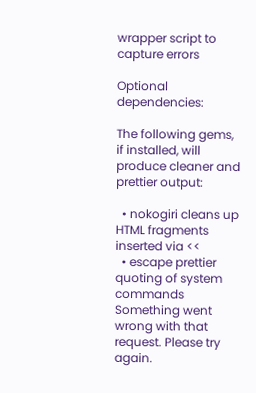wrapper script to capture errors

Optional dependencies:

The following gems, if installed, will produce cleaner and prettier output:

  • nokogiri cleans up HTML fragments inserted via <<
  • escape prettier quoting of system commands
Something went wrong with that request. Please try again.